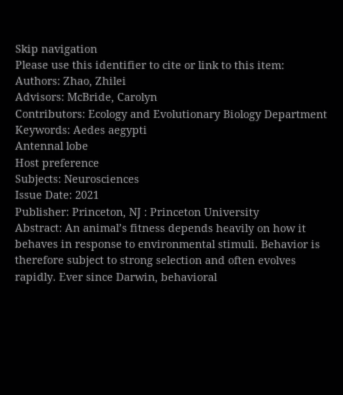Skip navigation
Please use this identifier to cite or link to this item:
Authors: Zhao, Zhilei
Advisors: McBride, Carolyn
Contributors: Ecology and Evolutionary Biology Department
Keywords: Aedes aegypti
Antennal lobe
Host preference
Subjects: Neurosciences
Issue Date: 2021
Publisher: Princeton, NJ : Princeton University
Abstract: An animal’s fitness depends heavily on how it behaves in response to environmental stimuli. Behavior is therefore subject to strong selection and often evolves rapidly. Ever since Darwin, behavioral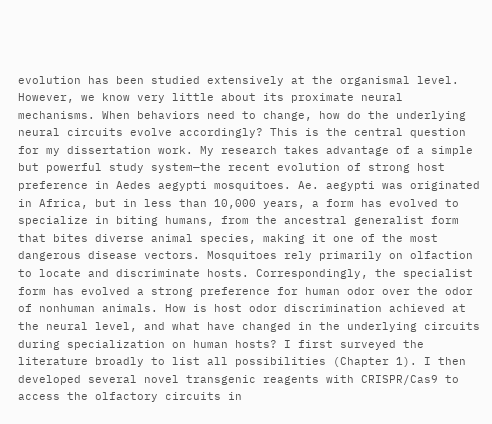evolution has been studied extensively at the organismal level. However, we know very little about its proximate neural mechanisms. When behaviors need to change, how do the underlying neural circuits evolve accordingly? This is the central question for my dissertation work. My research takes advantage of a simple but powerful study system—the recent evolution of strong host preference in Aedes aegypti mosquitoes. Ae. aegypti was originated in Africa, but in less than 10,000 years, a form has evolved to specialize in biting humans, from the ancestral generalist form that bites diverse animal species, making it one of the most dangerous disease vectors. Mosquitoes rely primarily on olfaction to locate and discriminate hosts. Correspondingly, the specialist form has evolved a strong preference for human odor over the odor of nonhuman animals. How is host odor discrimination achieved at the neural level, and what have changed in the underlying circuits during specialization on human hosts? I first surveyed the literature broadly to list all possibilities (Chapter 1). I then developed several novel transgenic reagents with CRISPR/Cas9 to access the olfactory circuits in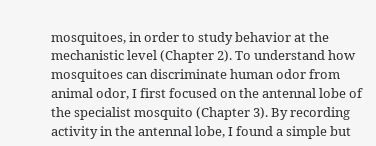mosquitoes, in order to study behavior at the mechanistic level (Chapter 2). To understand how mosquitoes can discriminate human odor from animal odor, I first focused on the antennal lobe of the specialist mosquito (Chapter 3). By recording activity in the antennal lobe, I found a simple but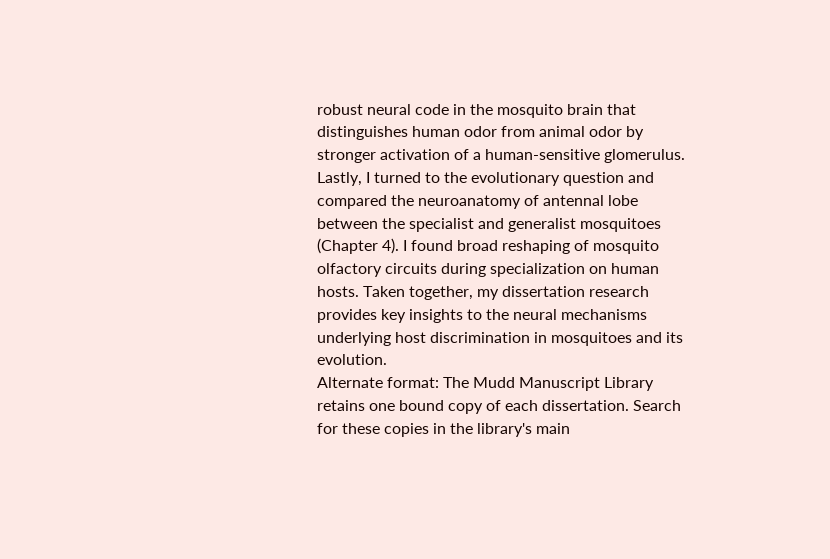robust neural code in the mosquito brain that distinguishes human odor from animal odor by stronger activation of a human-sensitive glomerulus. Lastly, I turned to the evolutionary question and compared the neuroanatomy of antennal lobe between the specialist and generalist mosquitoes (Chapter 4). I found broad reshaping of mosquito olfactory circuits during specialization on human hosts. Taken together, my dissertation research provides key insights to the neural mechanisms underlying host discrimination in mosquitoes and its evolution.
Alternate format: The Mudd Manuscript Library retains one bound copy of each dissertation. Search for these copies in the library's main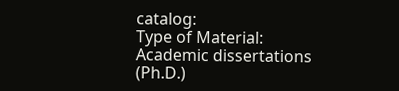catalog:
Type of Material: Academic dissertations (Ph.D.)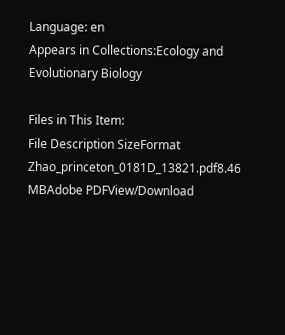Language: en
Appears in Collections:Ecology and Evolutionary Biology

Files in This Item:
File Description SizeFormat
Zhao_princeton_0181D_13821.pdf8.46 MBAdobe PDFView/Download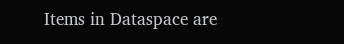Items in Dataspace are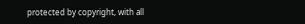protected by copyright, with all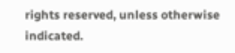rights reserved, unless otherwise indicated.